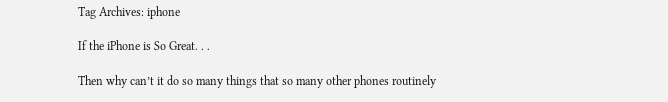Tag Archives: iphone

If the iPhone is So Great. . .

Then why can’t it do so many things that so many other phones routinely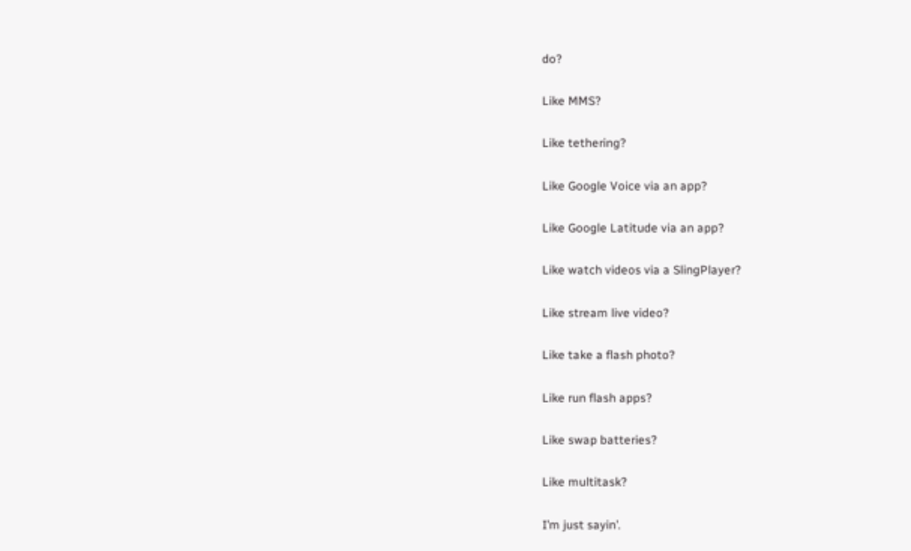do?

Like MMS?

Like tethering?

Like Google Voice via an app?

Like Google Latitude via an app?

Like watch videos via a SlingPlayer?

Like stream live video?

Like take a flash photo?

Like run flash apps?

Like swap batteries?

Like multitask?

I’m just sayin’.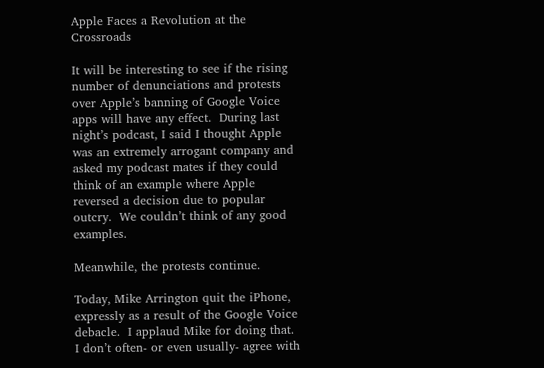Apple Faces a Revolution at the Crossroads

It will be interesting to see if the rising number of denunciations and protests over Apple’s banning of Google Voice apps will have any effect.  During last night’s podcast, I said I thought Apple was an extremely arrogant company and asked my podcast mates if they could think of an example where Apple reversed a decision due to popular outcry.  We couldn’t think of any good examples.

Meanwhile, the protests continue.

Today, Mike Arrington quit the iPhone, expressly as a result of the Google Voice debacle.  I applaud Mike for doing that.  I don’t often- or even usually- agree with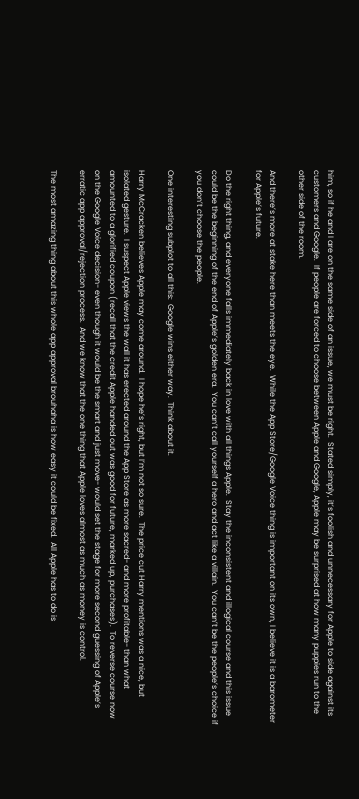him, so if he and I are on the same side of an issue, we must be right.  Stated simply, it’s foolish and unnecessary for Apple to side against its customers and Google.  If people are forced to choose between Apple and Google, Apple may be surprised at how many puppies run to the other side of the room.

And there’s more at stake here than meets the eye.  While the App Store/Google Voice thing is important on its own, I believe it is a barometer for Apple’s future.

Do the right thing, and everyone falls immediately back in love with all things Apple.  Stay the inconsistent and illogical course and this issue could be the beginning of the end of Apple’s golden era.  You can’t call yourself a hero and act like a villain.  You can’t be the people’s choice if you don’t choose the people.

One interesting subplot to all this:  Google wins either way.  Think about it.

Harry McCracken believes Apple may come around.  I hope he’s right, but I’m not so sure.  The price cut Harry mentions was a nice, but isolated gesture.  I suspect Apple views the wall it has erected around the App Store as more sacred- and more profitable- than what amounted to a glorified coupon (recall that the credit Apple handed out was good for future, marked up, purchases).  To reverse course now on the Google Voice decision- even though it would be the smart and just move- would set the stage for more second guessing of Apple’s erratic app approval/rejection process.  And we know that the one thing that Apple loves almost as much as money is control.

The most amazing thing about this whole app approval brouhaha is how easy it could be fixed.  All Apple has to do is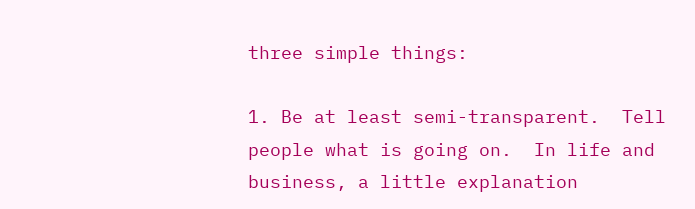three simple things:

1. Be at least semi-transparent.  Tell people what is going on.  In life and business, a little explanation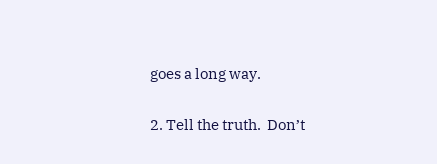goes a long way.

2. Tell the truth.  Don’t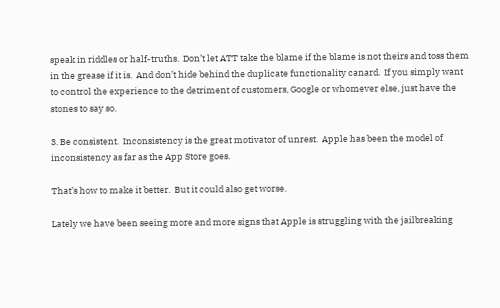speak in riddles or half-truths.  Don’t let ATT take the blame if the blame is not theirs and toss them in the grease if it is.  And don’t hide behind the duplicate functionality canard.  If you simply want to control the experience to the detriment of customers, Google or whomever else, just have the stones to say so.

3. Be consistent.  Inconsistency is the great motivator of unrest.  Apple has been the model of inconsistency as far as the App Store goes.

That’s how to make it better.  But it could also get worse.

Lately we have been seeing more and more signs that Apple is struggling with the jailbreaking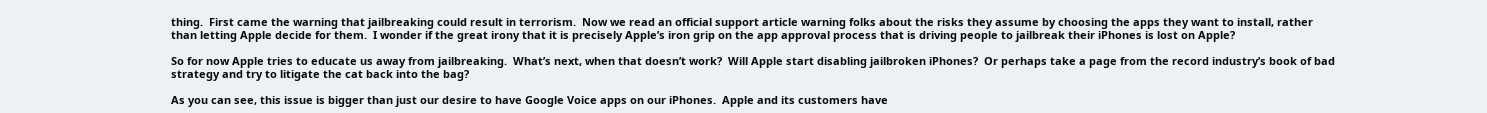thing.  First came the warning that jailbreaking could result in terrorism.  Now we read an official support article warning folks about the risks they assume by choosing the apps they want to install, rather than letting Apple decide for them.  I wonder if the great irony that it is precisely Apple’s iron grip on the app approval process that is driving people to jailbreak their iPhones is lost on Apple?

So for now Apple tries to educate us away from jailbreaking.  What’s next, when that doesn’t work?  Will Apple start disabling jailbroken iPhones?  Or perhaps take a page from the record industry’s book of bad strategy and try to litigate the cat back into the bag?

As you can see, this issue is bigger than just our desire to have Google Voice apps on our iPhones.  Apple and its customers have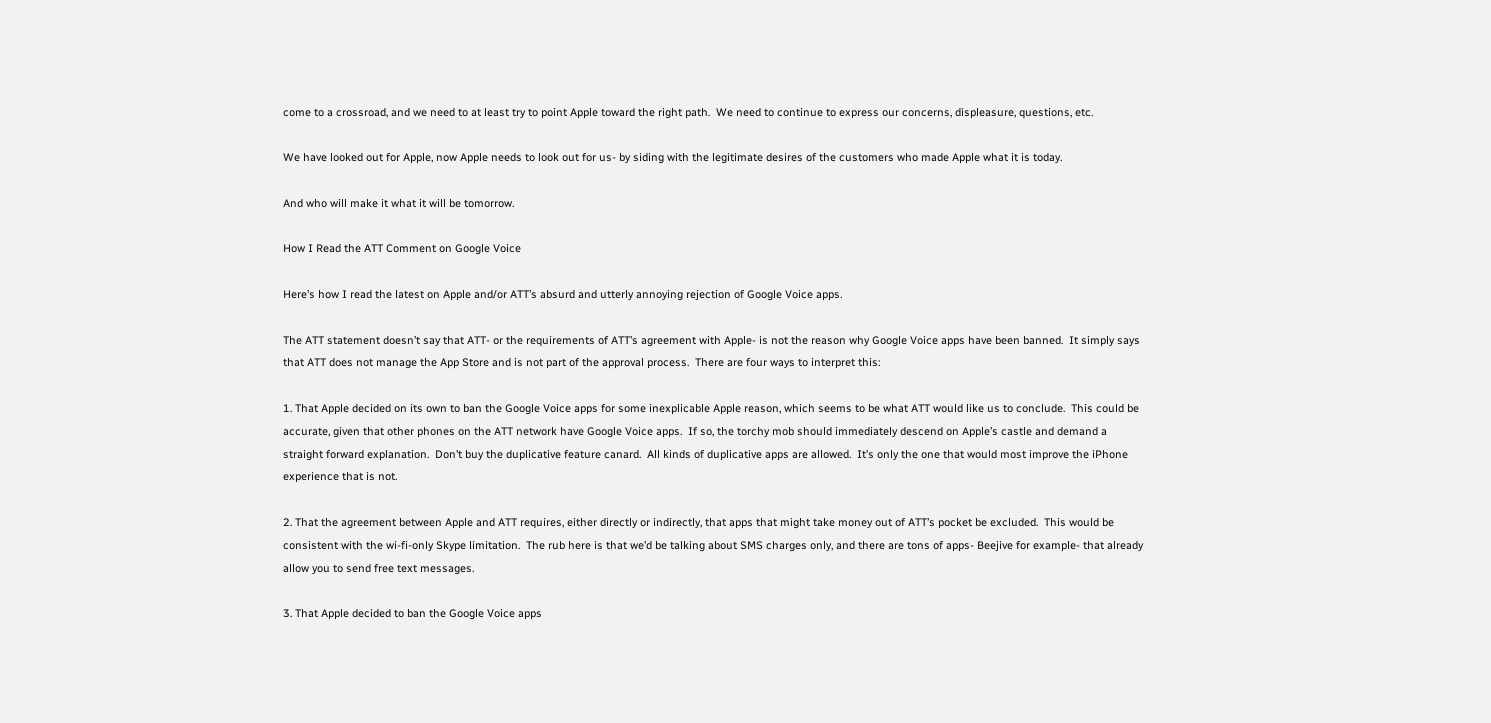come to a crossroad, and we need to at least try to point Apple toward the right path.  We need to continue to express our concerns, displeasure, questions, etc.

We have looked out for Apple, now Apple needs to look out for us- by siding with the legitimate desires of the customers who made Apple what it is today.

And who will make it what it will be tomorrow.

How I Read the ATT Comment on Google Voice

Here’s how I read the latest on Apple and/or ATT’s absurd and utterly annoying rejection of Google Voice apps.

The ATT statement doesn’t say that ATT- or the requirements of ATT’s agreement with Apple- is not the reason why Google Voice apps have been banned.  It simply says that ATT does not manage the App Store and is not part of the approval process.  There are four ways to interpret this:

1. That Apple decided on its own to ban the Google Voice apps for some inexplicable Apple reason, which seems to be what ATT would like us to conclude.  This could be accurate, given that other phones on the ATT network have Google Voice apps.  If so, the torchy mob should immediately descend on Apple’s castle and demand a straight forward explanation.  Don’t buy the duplicative feature canard.  All kinds of duplicative apps are allowed.  It’s only the one that would most improve the iPhone experience that is not.

2. That the agreement between Apple and ATT requires, either directly or indirectly, that apps that might take money out of ATT’s pocket be excluded.  This would be consistent with the wi-fi-only Skype limitation.  The rub here is that we’d be talking about SMS charges only, and there are tons of apps- Beejive for example- that already allow you to send free text messages.

3. That Apple decided to ban the Google Voice apps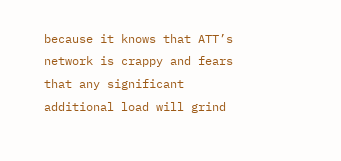because it knows that ATT’s network is crappy and fears that any significant additional load will grind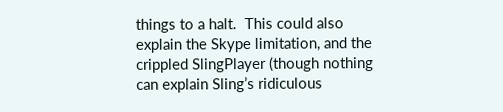things to a halt.  This could also explain the Skype limitation, and the crippled SlingPlayer (though nothing can explain Sling’s ridiculous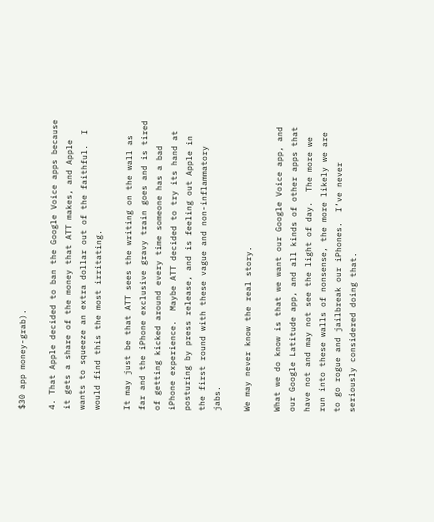$30 app money-grab).

4. That Apple decided to ban the Google Voice apps because it gets a share of the money that ATT makes, and Apple wants to squeeze an extra dollar out of the faithful.  I would find this the most irritating.

It may just be that ATT sees the writing on the wall as far and the iPhone exclusive gravy train goes and is tired of getting kicked around every time someone has a bad iPhone experience.  Maybe ATT decided to try its hand at posturing by press release, and is feeling out Apple in the first round with these vague and non-inflammatory jabs.

We may never know the real story.

What we do know is that we want our Google Voice app, and our Google Latitude app, and all kinds of other apps that have not and may not see the light of day.  The more we run into these walls of nonsense, the more likely we are to go rogue and jailbreak our iPhones.  I’ve never seriously considered doing that.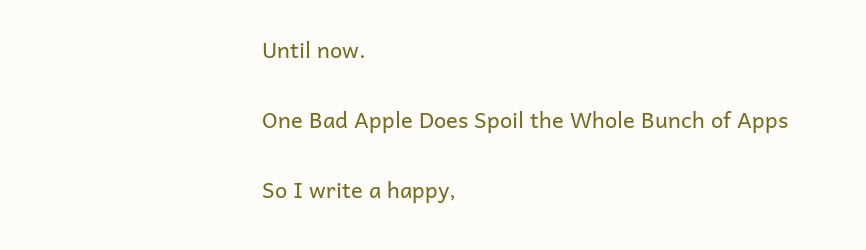Until now.

One Bad Apple Does Spoil the Whole Bunch of Apps

So I write a happy,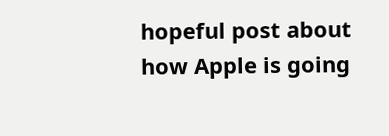hopeful post about how Apple is going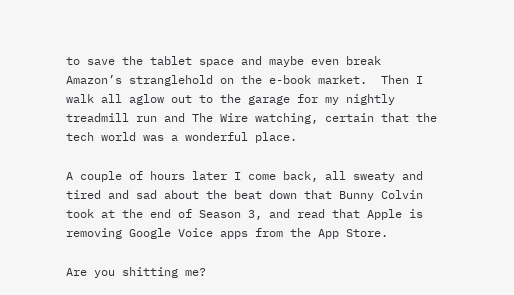to save the tablet space and maybe even break Amazon’s stranglehold on the e-book market.  Then I walk all aglow out to the garage for my nightly treadmill run and The Wire watching, certain that the tech world was a wonderful place.

A couple of hours later I come back, all sweaty and tired and sad about the beat down that Bunny Colvin took at the end of Season 3, and read that Apple is removing Google Voice apps from the App Store.

Are you shitting me?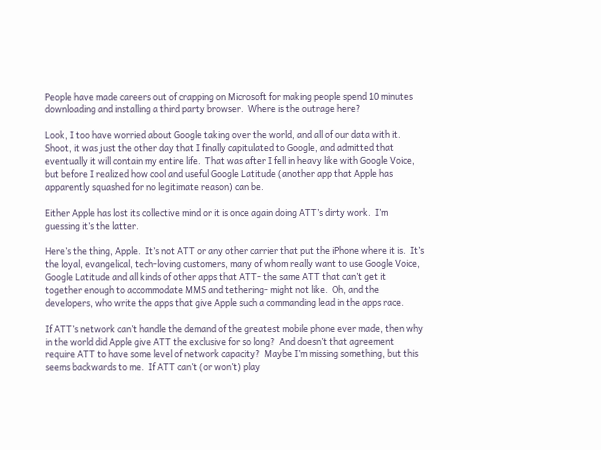People have made careers out of crapping on Microsoft for making people spend 10 minutes downloading and installing a third party browser.  Where is the outrage here?

Look, I too have worried about Google taking over the world, and all of our data with it.  Shoot, it was just the other day that I finally capitulated to Google, and admitted that eventually it will contain my entire life.  That was after I fell in heavy like with Google Voice, but before I realized how cool and useful Google Latitude (another app that Apple has apparently squashed for no legitimate reason) can be.

Either Apple has lost its collective mind or it is once again doing ATT’s dirty work.  I’m guessing it’s the latter.

Here’s the thing, Apple.  It’s not ATT or any other carrier that put the iPhone where it is.  It’s the loyal, evangelical, tech-loving customers, many of whom really want to use Google Voice, Google Latitude and all kinds of other apps that ATT- the same ATT that can’t get it together enough to accommodate MMS and tethering- might not like.  Oh, and the developers, who write the apps that give Apple such a commanding lead in the apps race.

If ATT’s network can’t handle the demand of the greatest mobile phone ever made, then why in the world did Apple give ATT the exclusive for so long?  And doesn’t that agreement require ATT to have some level of network capacity?  Maybe I’m missing something, but this seems backwards to me.  If ATT can’t (or won’t) play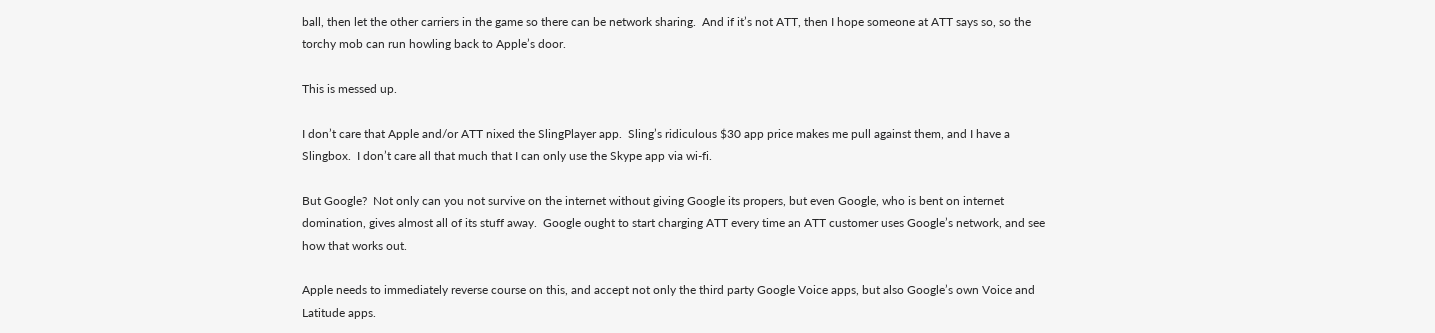ball, then let the other carriers in the game so there can be network sharing.  And if it’s not ATT, then I hope someone at ATT says so, so the torchy mob can run howling back to Apple’s door.

This is messed up.

I don’t care that Apple and/or ATT nixed the SlingPlayer app.  Sling’s ridiculous $30 app price makes me pull against them, and I have a Slingbox.  I don’t care all that much that I can only use the Skype app via wi-fi.

But Google?  Not only can you not survive on the internet without giving Google its propers, but even Google, who is bent on internet domination, gives almost all of its stuff away.  Google ought to start charging ATT every time an ATT customer uses Google’s network, and see how that works out.

Apple needs to immediately reverse course on this, and accept not only the third party Google Voice apps, but also Google’s own Voice and Latitude apps.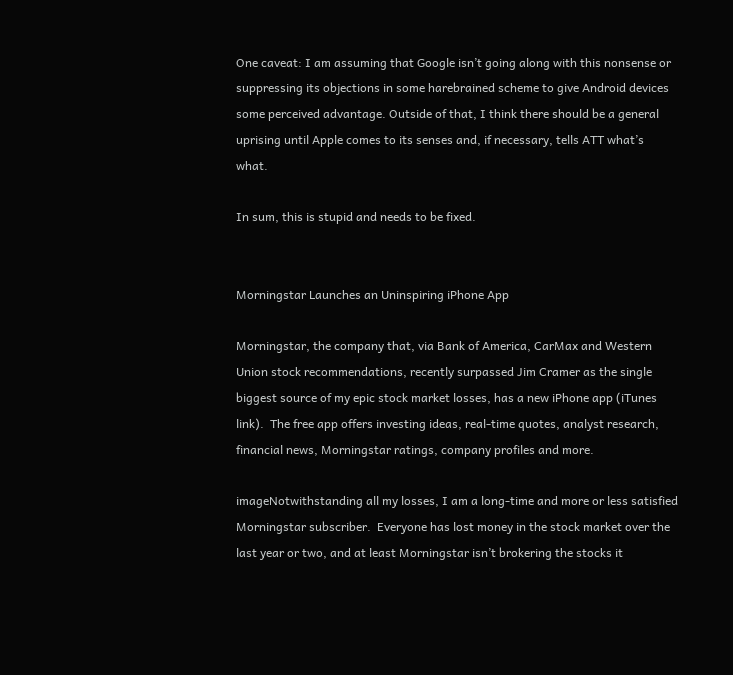One caveat: I am assuming that Google isn’t going along with this nonsense or suppressing its objections in some harebrained scheme to give Android devices some perceived advantage. Outside of that, I think there should be a general uprising until Apple comes to its senses and, if necessary, tells ATT what’s what.

In sum, this is stupid and needs to be fixed.


Morningstar Launches an Uninspiring iPhone App

Morningstar, the company that, via Bank of America, CarMax and Western Union stock recommendations, recently surpassed Jim Cramer as the single biggest source of my epic stock market losses, has a new iPhone app (iTunes link).  The free app offers investing ideas, real-time quotes, analyst research, financial news, Morningstar ratings, company profiles and more.

imageNotwithstanding all my losses, I am a long-time and more or less satisfied Morningstar subscriber.  Everyone has lost money in the stock market over the last year or two, and at least Morningstar isn’t brokering the stocks it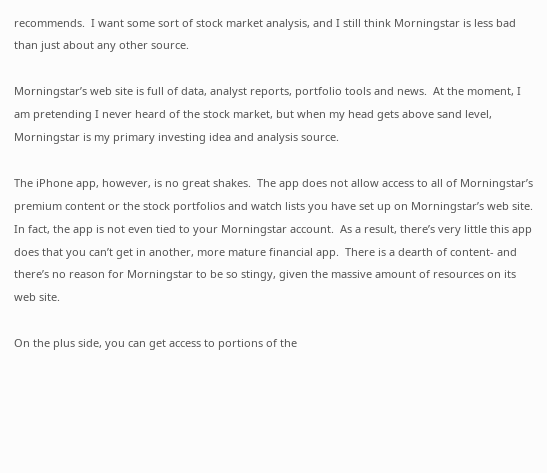recommends.  I want some sort of stock market analysis, and I still think Morningstar is less bad than just about any other source.

Morningstar’s web site is full of data, analyst reports, portfolio tools and news.  At the moment, I am pretending I never heard of the stock market, but when my head gets above sand level, Morningstar is my primary investing idea and analysis source.

The iPhone app, however, is no great shakes.  The app does not allow access to all of Morningstar’s premium content or the stock portfolios and watch lists you have set up on Morningstar’s web site.  In fact, the app is not even tied to your Morningstar account.  As a result, there’s very little this app does that you can’t get in another, more mature financial app.  There is a dearth of content- and there’s no reason for Morningstar to be so stingy, given the massive amount of resources on its web site.

On the plus side, you can get access to portions of the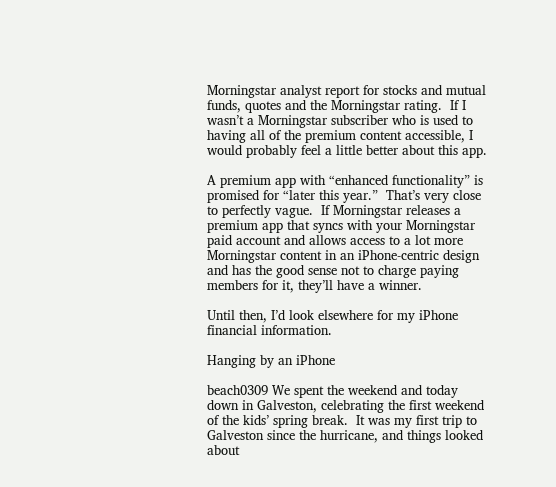Morningstar analyst report for stocks and mutual funds, quotes and the Morningstar rating.  If I wasn’t a Morningstar subscriber who is used to having all of the premium content accessible, I would probably feel a little better about this app.

A premium app with “enhanced functionality” is promised for “later this year.”  That’s very close to perfectly vague.  If Morningstar releases a premium app that syncs with your Morningstar paid account and allows access to a lot more Morningstar content in an iPhone-centric design and has the good sense not to charge paying members for it, they’ll have a winner.

Until then, I’d look elsewhere for my iPhone financial information.

Hanging by an iPhone

beach0309 We spent the weekend and today down in Galveston, celebrating the first weekend of the kids’ spring break.  It was my first trip to Galveston since the hurricane, and things looked about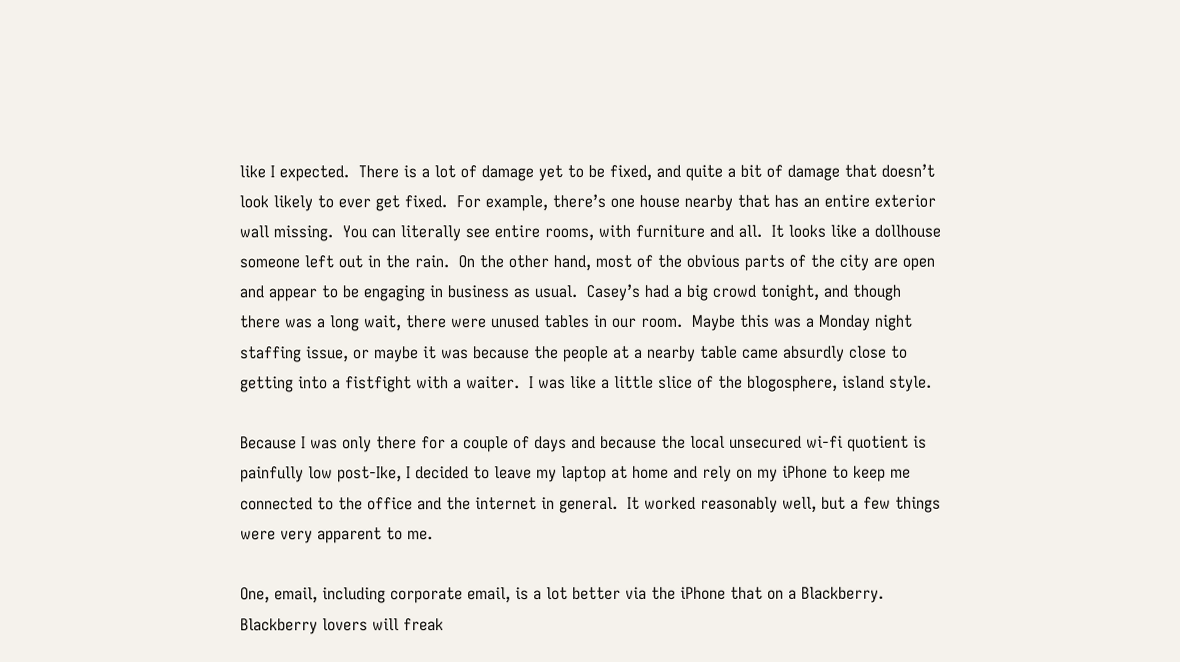like I expected.  There is a lot of damage yet to be fixed, and quite a bit of damage that doesn’t look likely to ever get fixed.  For example, there’s one house nearby that has an entire exterior wall missing.  You can literally see entire rooms, with furniture and all.  It looks like a dollhouse someone left out in the rain.  On the other hand, most of the obvious parts of the city are open and appear to be engaging in business as usual.  Casey’s had a big crowd tonight, and though there was a long wait, there were unused tables in our room.  Maybe this was a Monday night staffing issue, or maybe it was because the people at a nearby table came absurdly close to getting into a fistfight with a waiter.  I was like a little slice of the blogosphere, island style.

Because I was only there for a couple of days and because the local unsecured wi-fi quotient is painfully low post-Ike, I decided to leave my laptop at home and rely on my iPhone to keep me connected to the office and the internet in general.  It worked reasonably well, but a few things were very apparent to me.

One, email, including corporate email, is a lot better via the iPhone that on a Blackberry.  Blackberry lovers will freak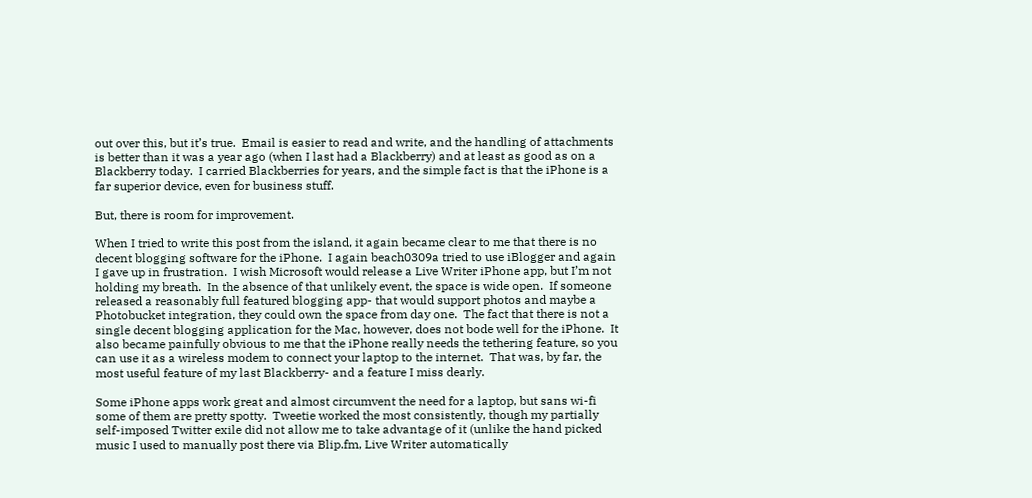out over this, but it’s true.  Email is easier to read and write, and the handling of attachments is better than it was a year ago (when I last had a Blackberry) and at least as good as on a Blackberry today.  I carried Blackberries for years, and the simple fact is that the iPhone is a far superior device, even for business stuff.

But, there is room for improvement.

When I tried to write this post from the island, it again became clear to me that there is no decent blogging software for the iPhone.  I again beach0309a tried to use iBlogger and again I gave up in frustration.  I wish Microsoft would release a Live Writer iPhone app, but I’m not holding my breath.  In the absence of that unlikely event, the space is wide open.  If someone released a reasonably full featured blogging app- that would support photos and maybe a Photobucket integration, they could own the space from day one.  The fact that there is not a single decent blogging application for the Mac, however, does not bode well for the iPhone.  It also became painfully obvious to me that the iPhone really needs the tethering feature, so you can use it as a wireless modem to connect your laptop to the internet.  That was, by far, the most useful feature of my last Blackberry- and a feature I miss dearly.

Some iPhone apps work great and almost circumvent the need for a laptop, but sans wi-fi some of them are pretty spotty.  Tweetie worked the most consistently, though my partially self-imposed Twitter exile did not allow me to take advantage of it (unlike the hand picked music I used to manually post there via Blip.fm, Live Writer automatically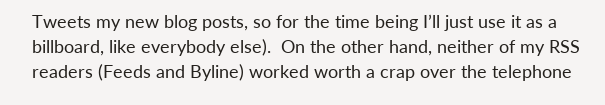Tweets my new blog posts, so for the time being I’ll just use it as a billboard, like everybody else).  On the other hand, neither of my RSS readers (Feeds and Byline) worked worth a crap over the telephone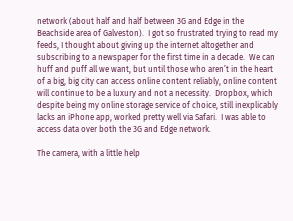network (about half and half between 3G and Edge in the Beachside area of Galveston).  I got so frustrated trying to read my feeds, I thought about giving up the internet altogether and subscribing to a newspaper for the first time in a decade.  We can huff and puff all we want, but until those who aren’t in the heart of a big, big city can access online content reliably, online content will continue to be a luxury and not a necessity.  Dropbox, which despite being my online storage service of choice, still inexplicably lacks an iPhone app, worked pretty well via Safari.  I was able to access data over both the 3G and Edge network.

The camera, with a little help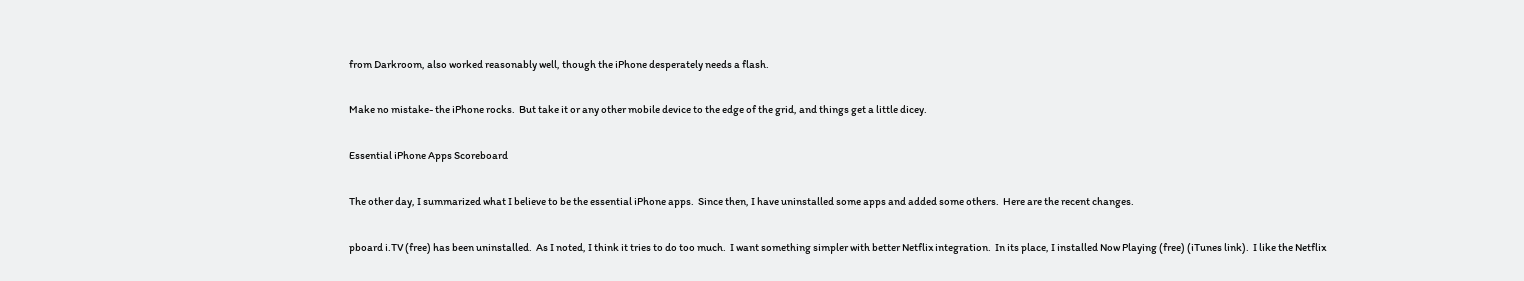from Darkroom, also worked reasonably well, though the iPhone desperately needs a flash.

Make no mistake- the iPhone rocks.  But take it or any other mobile device to the edge of the grid, and things get a little dicey.

Essential iPhone Apps Scoreboard

The other day, I summarized what I believe to be the essential iPhone apps.  Since then, I have uninstalled some apps and added some others.  Here are the recent changes.

pboard i.TV (free) has been uninstalled.  As I noted, I think it tries to do too much.  I want something simpler with better Netflix integration.  In its place, I installed Now Playing (free) (iTunes link).  I like the Netflix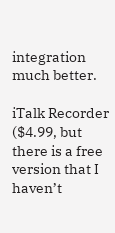integration much better.

iTalk Recorder ($4.99, but there is a free version that I haven’t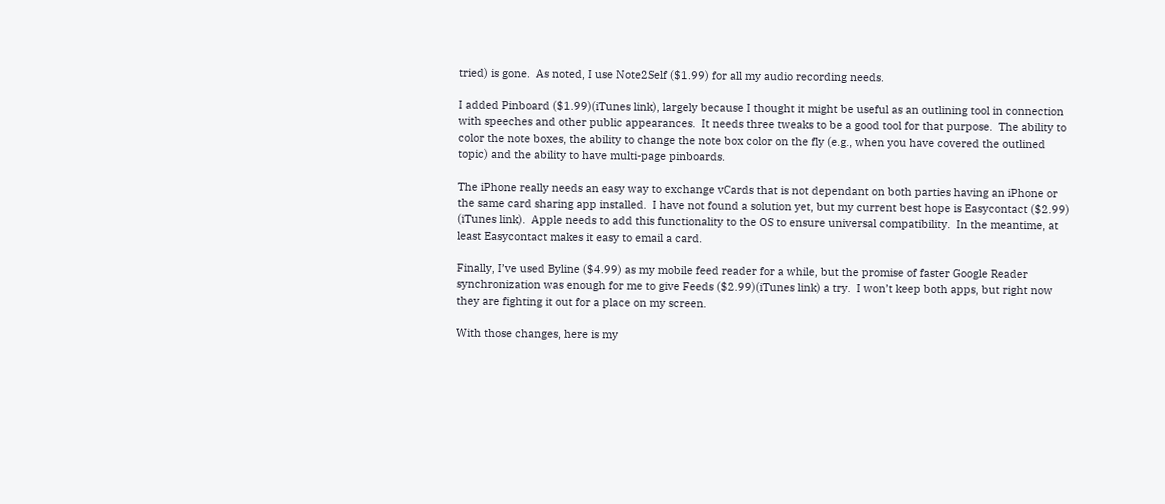tried) is gone.  As noted, I use Note2Self ($1.99) for all my audio recording needs.

I added Pinboard ($1.99)(iTunes link), largely because I thought it might be useful as an outlining tool in connection with speeches and other public appearances.  It needs three tweaks to be a good tool for that purpose.  The ability to color the note boxes, the ability to change the note box color on the fly (e.g., when you have covered the outlined topic) and the ability to have multi-page pinboards.

The iPhone really needs an easy way to exchange vCards that is not dependant on both parties having an iPhone or the same card sharing app installed.  I have not found a solution yet, but my current best hope is Easycontact ($2.99) (iTunes link).  Apple needs to add this functionality to the OS to ensure universal compatibility.  In the meantime, at least Easycontact makes it easy to email a card.

Finally, I’ve used Byline ($4.99) as my mobile feed reader for a while, but the promise of faster Google Reader synchronization was enough for me to give Feeds ($2.99)(iTunes link) a try.  I won’t keep both apps, but right now they are fighting it out for a place on my screen.

With those changes, here is my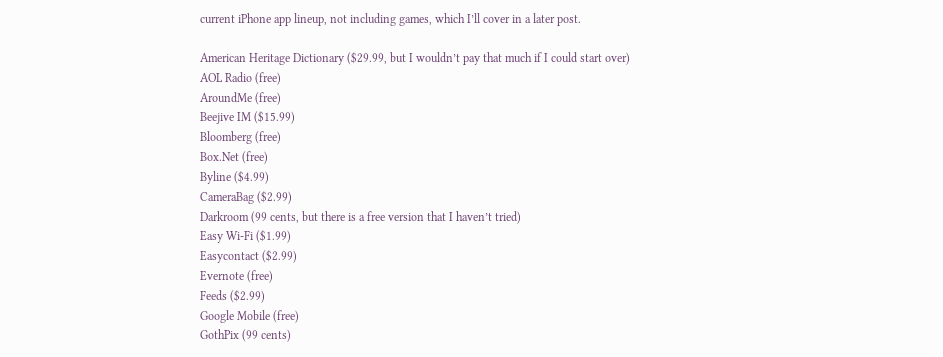current iPhone app lineup, not including games, which I’ll cover in a later post.

American Heritage Dictionary ($29.99, but I wouldn’t pay that much if I could start over)
AOL Radio (free)
AroundMe (free)
Beejive IM ($15.99)
Bloomberg (free)
Box.Net (free)
Byline ($4.99)
CameraBag ($2.99)
Darkroom (99 cents, but there is a free version that I haven’t tried)
Easy Wi-Fi ($1.99)
Easycontact ($2.99)
Evernote (free)
Feeds ($2.99)
Google Mobile (free)
GothPix (99 cents)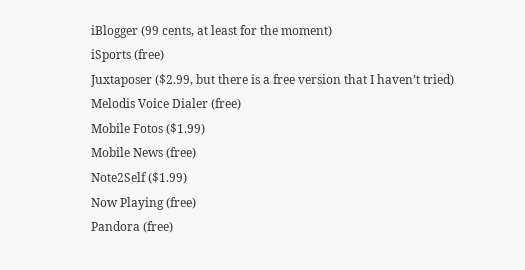iBlogger (99 cents, at least for the moment)
iSports (free)
Juxtaposer ($2.99, but there is a free version that I haven’t tried)
Melodis Voice Dialer (free)
Mobile Fotos ($1.99)
Mobile News (free)
Note2Self ($1.99)
Now Playing (free)
Pandora (free)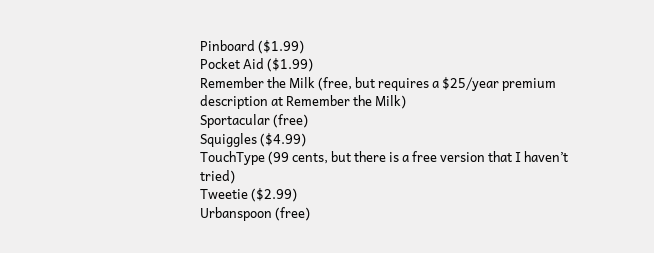Pinboard ($1.99)
Pocket Aid ($1.99)
Remember the Milk (free, but requires a $25/year premium description at Remember the Milk)
Sportacular (free)
Squiggles ($4.99)
TouchType (99 cents, but there is a free version that I haven’t tried)
Tweetie ($2.99)
Urbanspoon (free)